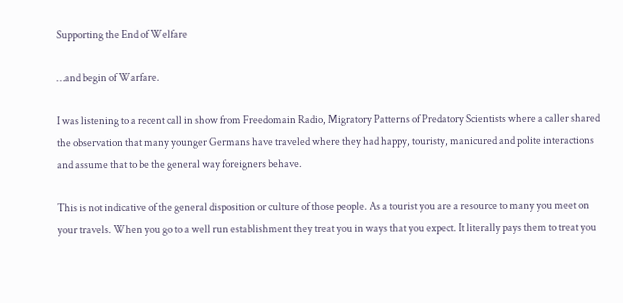Supporting the End of Welfare

…and begin of Warfare.

I was listening to a recent call in show from Freedomain Radio, Migratory Patterns of Predatory Scientists where a caller shared the observation that many younger Germans have traveled where they had happy, touristy, manicured and polite interactions  and assume that to be the general way foreigners behave.

This is not indicative of the general disposition or culture of those people. As a tourist you are a resource to many you meet on your travels. When you go to a well run establishment they treat you in ways that you expect. It literally pays them to treat you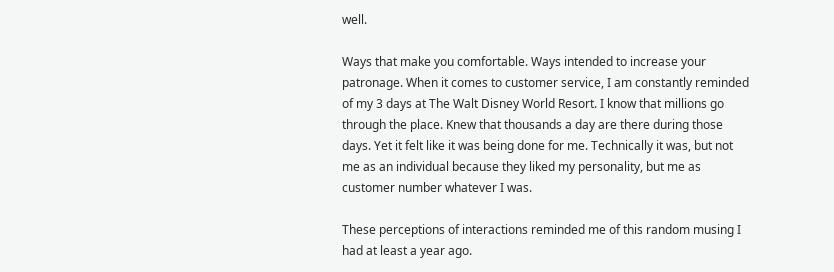well.

Ways that make you comfortable. Ways intended to increase your patronage. When it comes to customer service, I am constantly reminded of my 3 days at The Walt Disney World Resort. I know that millions go through the place. Knew that thousands a day are there during those days. Yet it felt like it was being done for me. Technically it was, but not me as an individual because they liked my personality, but me as customer number whatever I was.

These perceptions of interactions reminded me of this random musing I had at least a year ago.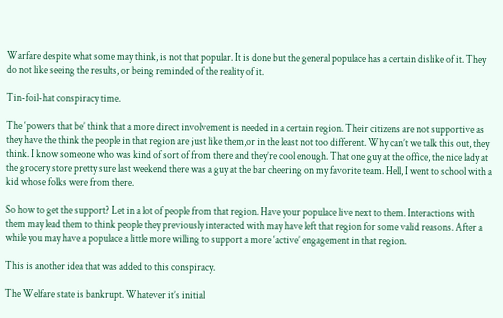Warfare despite what some may think, is not that popular. It is done but the general populace has a certain dislike of it. They do not like seeing the results, or being reminded of the reality of it.

Tin-foil-hat conspiracy time.

The ‘powers that be’ think that a more direct involvement is needed in a certain region. Their citizens are not supportive as they have the think the people in that region are just like them,or in the least not too different. Why can’t we talk this out, they think. I know someone who was kind of sort of from there and they’re cool enough. That one guy at the office, the nice lady at the grocery store pretty sure last weekend there was a guy at the bar cheering on my favorite team. Hell, I went to school with a kid whose folks were from there.

So how to get the support? Let in a lot of people from that region. Have your populace live next to them. Interactions with them may lead them to think people they previously interacted with may have left that region for some valid reasons. After a while you may have a populace a little more willing to support a more ‘active’ engagement in that region.

This is another idea that was added to this conspiracy.

The Welfare state is bankrupt. Whatever it’s initial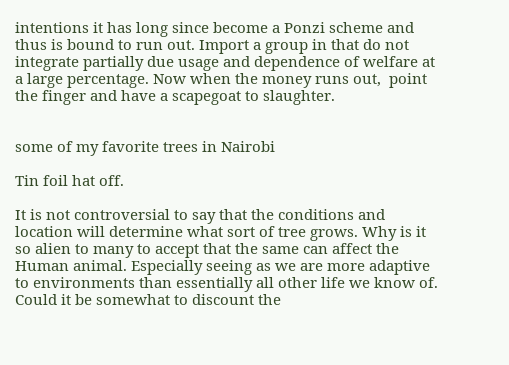intentions it has long since become a Ponzi scheme and thus is bound to run out. Import a group in that do not integrate partially due usage and dependence of welfare at a large percentage. Now when the money runs out,  point the finger and have a scapegoat to slaughter.


some of my favorite trees in Nairobi

Tin foil hat off.

It is not controversial to say that the conditions and location will determine what sort of tree grows. Why is it so alien to many to accept that the same can affect the Human animal. Especially seeing as we are more adaptive to environments than essentially all other life we know of. Could it be somewhat to discount the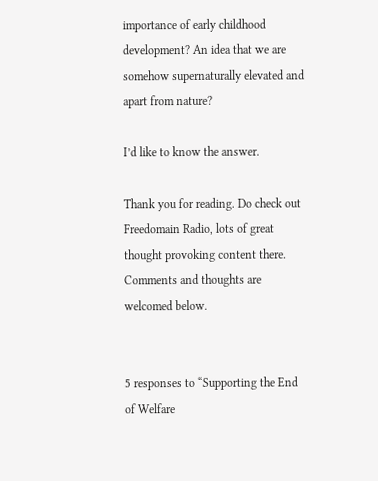importance of early childhood development? An idea that we are somehow supernaturally elevated and apart from nature?

I’d like to know the answer.

Thank you for reading. Do check out Freedomain Radio, lots of great thought provoking content there. Comments and thoughts are welcomed below.


5 responses to “Supporting the End of Welfare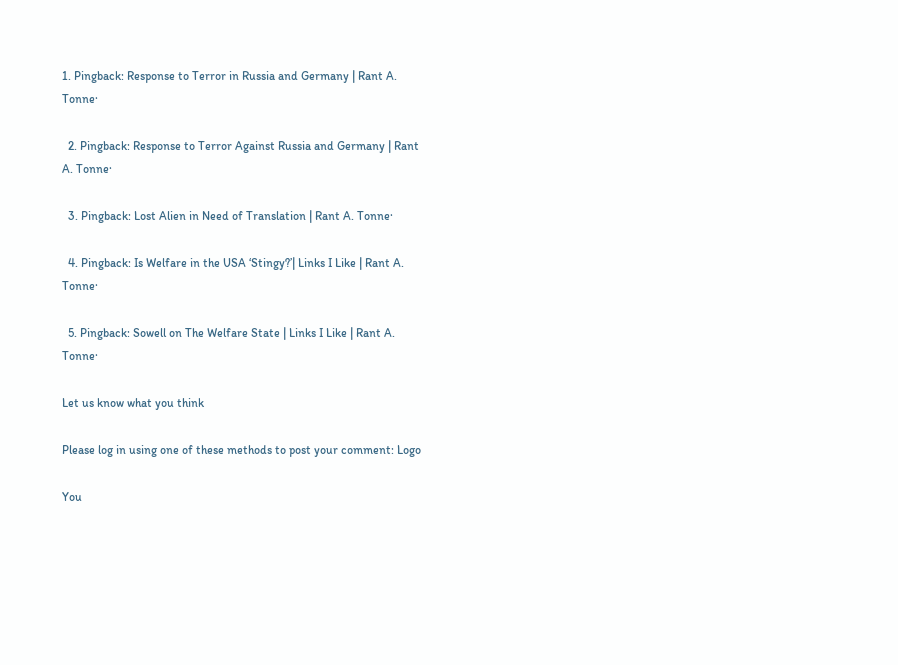1. Pingback: Response to Terror in Russia and Germany | Rant A. Tonne·

  2. Pingback: Response to Terror Against Russia and Germany | Rant A. Tonne·

  3. Pingback: Lost Alien in Need of Translation | Rant A. Tonne·

  4. Pingback: Is Welfare in the USA ‘Stingy?’| Links I Like | Rant A. Tonne·

  5. Pingback: Sowell on The Welfare State | Links I Like | Rant A. Tonne·

Let us know what you think

Please log in using one of these methods to post your comment: Logo

You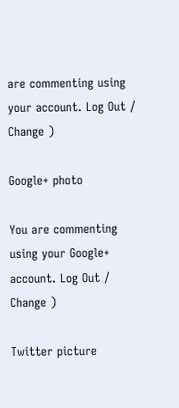are commenting using your account. Log Out /  Change )

Google+ photo

You are commenting using your Google+ account. Log Out /  Change )

Twitter picture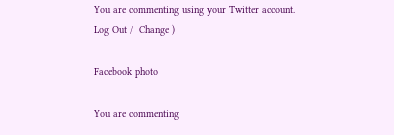You are commenting using your Twitter account. Log Out /  Change )

Facebook photo

You are commenting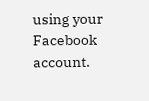using your Facebook account.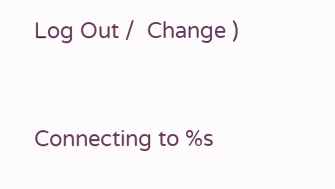Log Out /  Change )


Connecting to %s